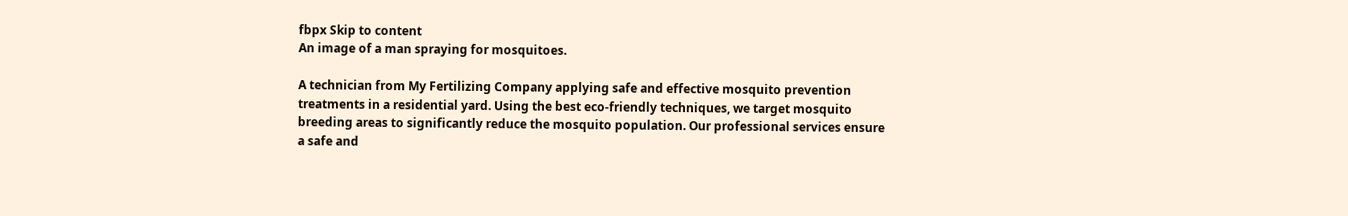fbpx Skip to content
An image of a man spraying for mosquitoes.

A technician from My Fertilizing Company applying safe and effective mosquito prevention treatments in a residential yard. Using the best eco-friendly techniques, we target mosquito breeding areas to significantly reduce the mosquito population. Our professional services ensure a safe and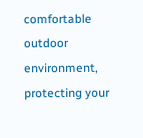comfortable outdoor environment, protecting your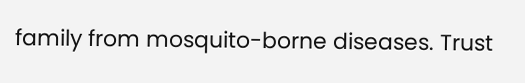family from mosquito-borne diseases. Trust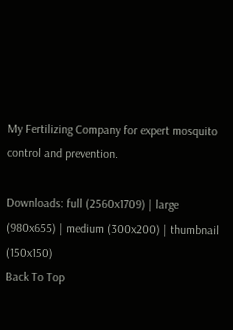My Fertilizing Company for expert mosquito control and prevention.

Downloads: full (2560x1709) | large (980x655) | medium (300x200) | thumbnail (150x150)
Back To Top